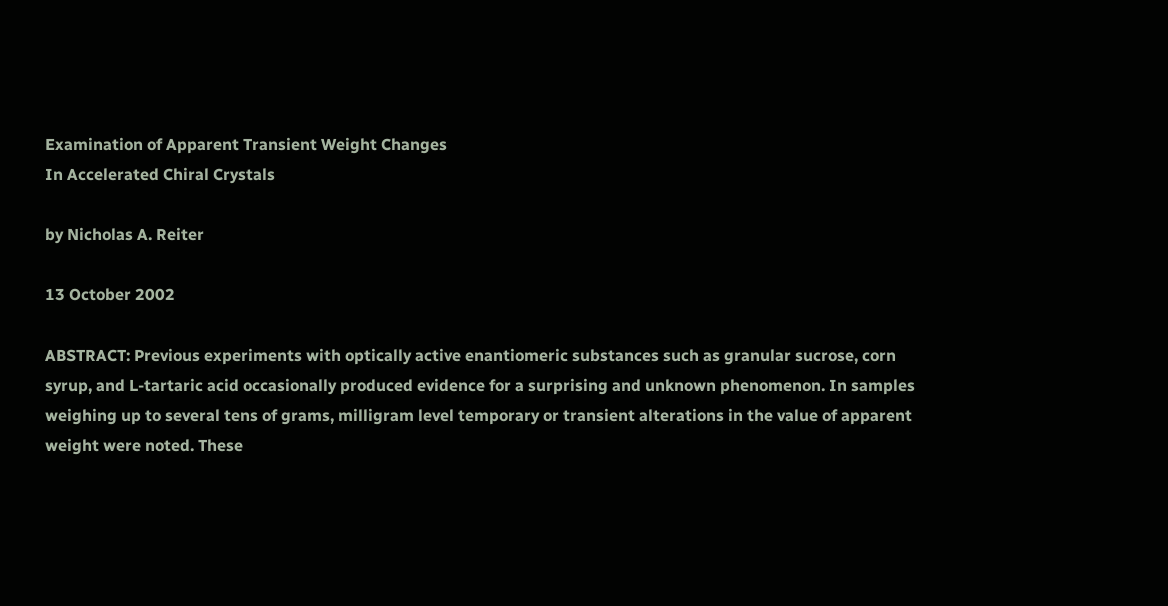Examination of Apparent Transient Weight Changes
In Accelerated Chiral Crystals

by Nicholas A. Reiter

13 October 2002

ABSTRACT: Previous experiments with optically active enantiomeric substances such as granular sucrose, corn syrup, and L-tartaric acid occasionally produced evidence for a surprising and unknown phenomenon. In samples weighing up to several tens of grams, milligram level temporary or transient alterations in the value of apparent weight were noted. These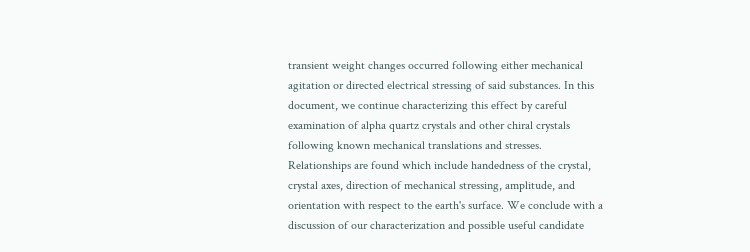transient weight changes occurred following either mechanical agitation or directed electrical stressing of said substances. In this document, we continue characterizing this effect by careful examination of alpha quartz crystals and other chiral crystals following known mechanical translations and stresses. Relationships are found which include handedness of the crystal, crystal axes, direction of mechanical stressing, amplitude, and orientation with respect to the earth's surface. We conclude with a discussion of our characterization and possible useful candidate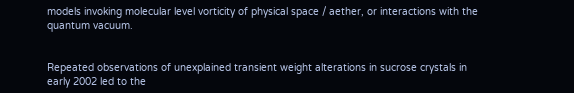models invoking molecular level vorticity of physical space / aether, or interactions with the quantum vacuum.


Repeated observations of unexplained transient weight alterations in sucrose crystals in early 2002 led to the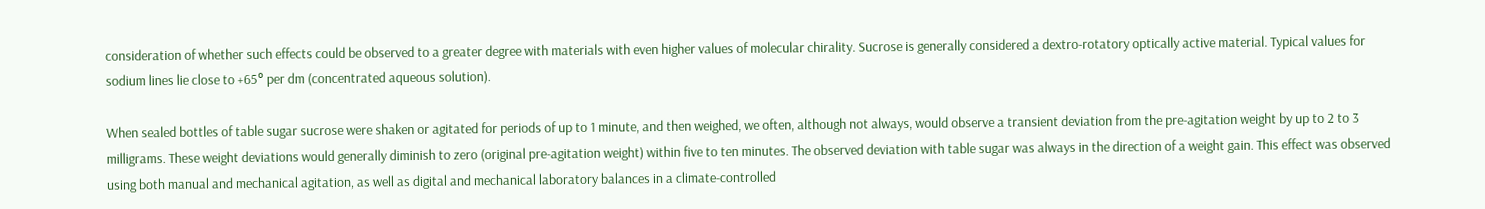consideration of whether such effects could be observed to a greater degree with materials with even higher values of molecular chirality. Sucrose is generally considered a dextro-rotatory optically active material. Typical values for sodium lines lie close to +65° per dm (concentrated aqueous solution).

When sealed bottles of table sugar sucrose were shaken or agitated for periods of up to 1 minute, and then weighed, we often, although not always, would observe a transient deviation from the pre-agitation weight by up to 2 to 3 milligrams. These weight deviations would generally diminish to zero (original pre-agitation weight) within five to ten minutes. The observed deviation with table sugar was always in the direction of a weight gain. This effect was observed using both manual and mechanical agitation, as well as digital and mechanical laboratory balances in a climate-controlled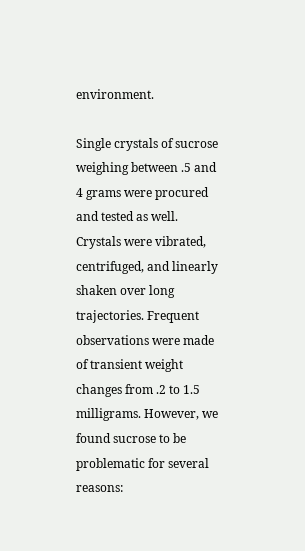environment.

Single crystals of sucrose weighing between .5 and 4 grams were procured and tested as well. Crystals were vibrated, centrifuged, and linearly shaken over long trajectories. Frequent observations were made of transient weight changes from .2 to 1.5 milligrams. However, we found sucrose to be problematic for several reasons: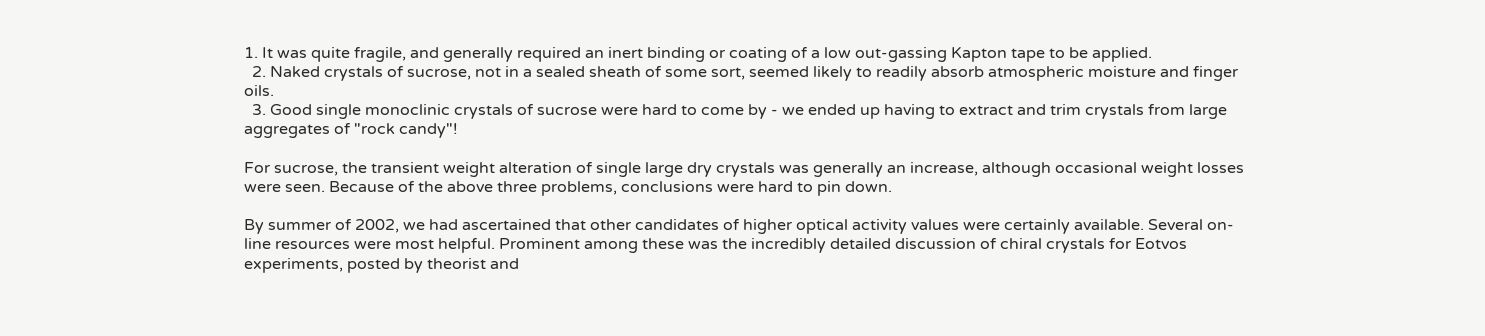1. It was quite fragile, and generally required an inert binding or coating of a low out-gassing Kapton tape to be applied.
  2. Naked crystals of sucrose, not in a sealed sheath of some sort, seemed likely to readily absorb atmospheric moisture and finger oils.
  3. Good single monoclinic crystals of sucrose were hard to come by - we ended up having to extract and trim crystals from large aggregates of "rock candy"!

For sucrose, the transient weight alteration of single large dry crystals was generally an increase, although occasional weight losses were seen. Because of the above three problems, conclusions were hard to pin down.

By summer of 2002, we had ascertained that other candidates of higher optical activity values were certainly available. Several on-line resources were most helpful. Prominent among these was the incredibly detailed discussion of chiral crystals for Eotvos experiments, posted by theorist and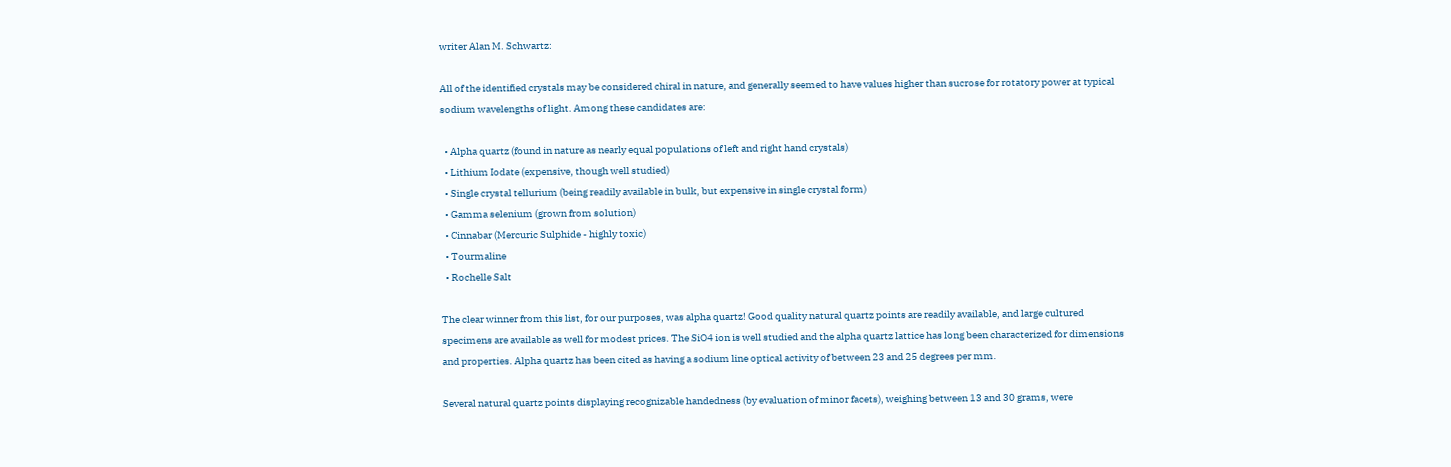writer Alan M. Schwartz:

All of the identified crystals may be considered chiral in nature, and generally seemed to have values higher than sucrose for rotatory power at typical sodium wavelengths of light. Among these candidates are:

  • Alpha quartz (found in nature as nearly equal populations of left and right hand crystals)
  • Lithium Iodate (expensive, though well studied)
  • Single crystal tellurium (being readily available in bulk, but expensive in single crystal form)
  • Gamma selenium (grown from solution)
  • Cinnabar (Mercuric Sulphide - highly toxic)
  • Tourmaline
  • Rochelle Salt

The clear winner from this list, for our purposes, was alpha quartz! Good quality natural quartz points are readily available, and large cultured specimens are available as well for modest prices. The SiO4 ion is well studied and the alpha quartz lattice has long been characterized for dimensions and properties. Alpha quartz has been cited as having a sodium line optical activity of between 23 and 25 degrees per mm.

Several natural quartz points displaying recognizable handedness (by evaluation of minor facets), weighing between 13 and 30 grams, were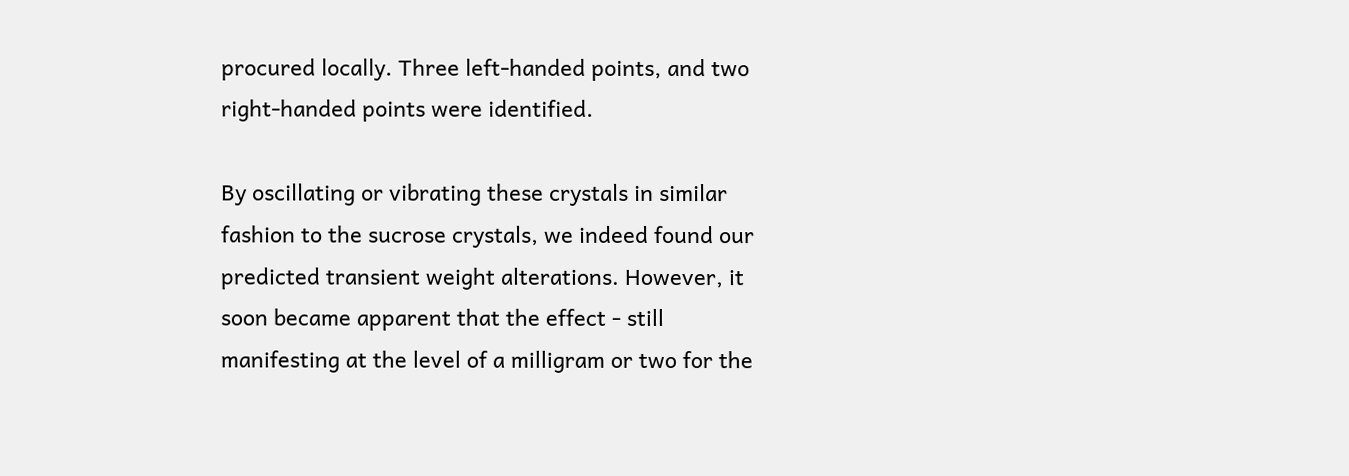procured locally. Three left-handed points, and two right-handed points were identified.

By oscillating or vibrating these crystals in similar fashion to the sucrose crystals, we indeed found our predicted transient weight alterations. However, it soon became apparent that the effect - still manifesting at the level of a milligram or two for the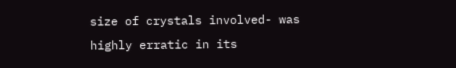size of crystals involved- was highly erratic in its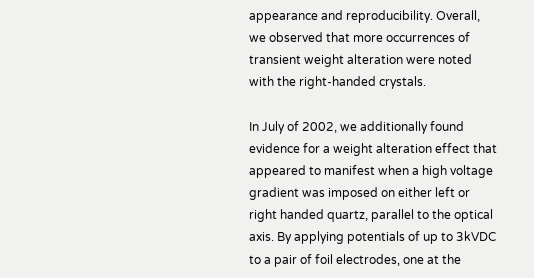appearance and reproducibility. Overall, we observed that more occurrences of transient weight alteration were noted with the right-handed crystals.

In July of 2002, we additionally found evidence for a weight alteration effect that appeared to manifest when a high voltage gradient was imposed on either left or right handed quartz, parallel to the optical axis. By applying potentials of up to 3kVDC to a pair of foil electrodes, one at the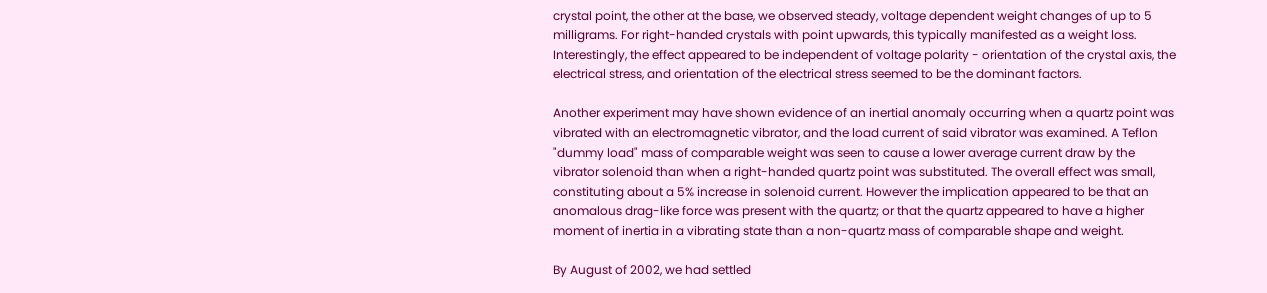crystal point, the other at the base, we observed steady, voltage dependent weight changes of up to 5 milligrams. For right-handed crystals with point upwards, this typically manifested as a weight loss. Interestingly, the effect appeared to be independent of voltage polarity - orientation of the crystal axis, the electrical stress, and orientation of the electrical stress seemed to be the dominant factors.

Another experiment may have shown evidence of an inertial anomaly occurring when a quartz point was vibrated with an electromagnetic vibrator, and the load current of said vibrator was examined. A Teflon "dummy load" mass of comparable weight was seen to cause a lower average current draw by the vibrator solenoid than when a right-handed quartz point was substituted. The overall effect was small, constituting about a 5% increase in solenoid current. However the implication appeared to be that an anomalous drag-like force was present with the quartz; or that the quartz appeared to have a higher moment of inertia in a vibrating state than a non-quartz mass of comparable shape and weight.

By August of 2002, we had settled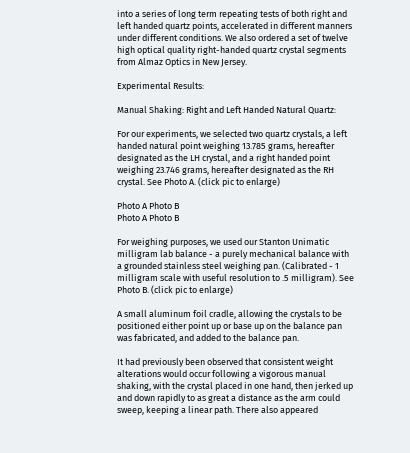into a series of long term repeating tests of both right and left handed quartz points, accelerated in different manners under different conditions. We also ordered a set of twelve high optical quality right-handed quartz crystal segments from Almaz Optics in New Jersey.

Experimental Results:

Manual Shaking: Right and Left Handed Natural Quartz:

For our experiments, we selected two quartz crystals, a left handed natural point weighing 13.785 grams, hereafter designated as the LH crystal, and a right handed point weighing 23.746 grams, hereafter designated as the RH crystal. See Photo A. (click pic to enlarge)

Photo A Photo B
Photo A Photo B

For weighing purposes, we used our Stanton Unimatic milligram lab balance - a purely mechanical balance with a grounded stainless steel weighing pan. (Calibrated - 1 milligram scale with useful resolution to .5 milligram). See Photo B. (click pic to enlarge)

A small aluminum foil cradle, allowing the crystals to be positioned either point up or base up on the balance pan was fabricated, and added to the balance pan.

It had previously been observed that consistent weight alterations would occur following a vigorous manual shaking, with the crystal placed in one hand, then jerked up and down rapidly to as great a distance as the arm could sweep, keeping a linear path. There also appeared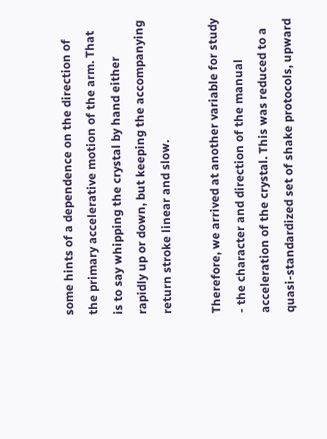some hints of a dependence on the direction of the primary accelerative motion of the arm. That is to say whipping the crystal by hand either rapidly up or down, but keeping the accompanying return stroke linear and slow.

Therefore, we arrived at another variable for study - the character and direction of the manual acceleration of the crystal. This was reduced to a quasi-standardized set of shake protocols, upward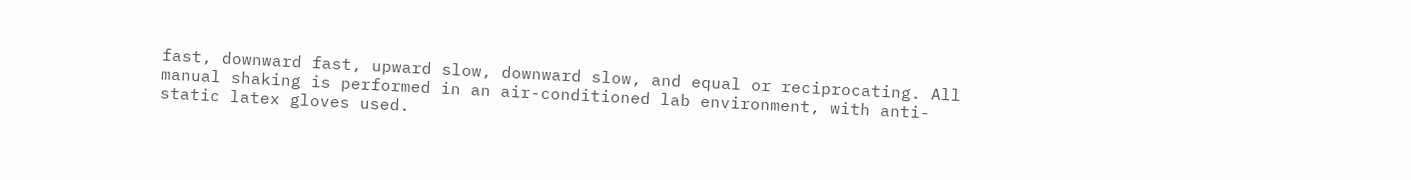fast, downward fast, upward slow, downward slow, and equal or reciprocating. All manual shaking is performed in an air-conditioned lab environment, with anti-static latex gloves used.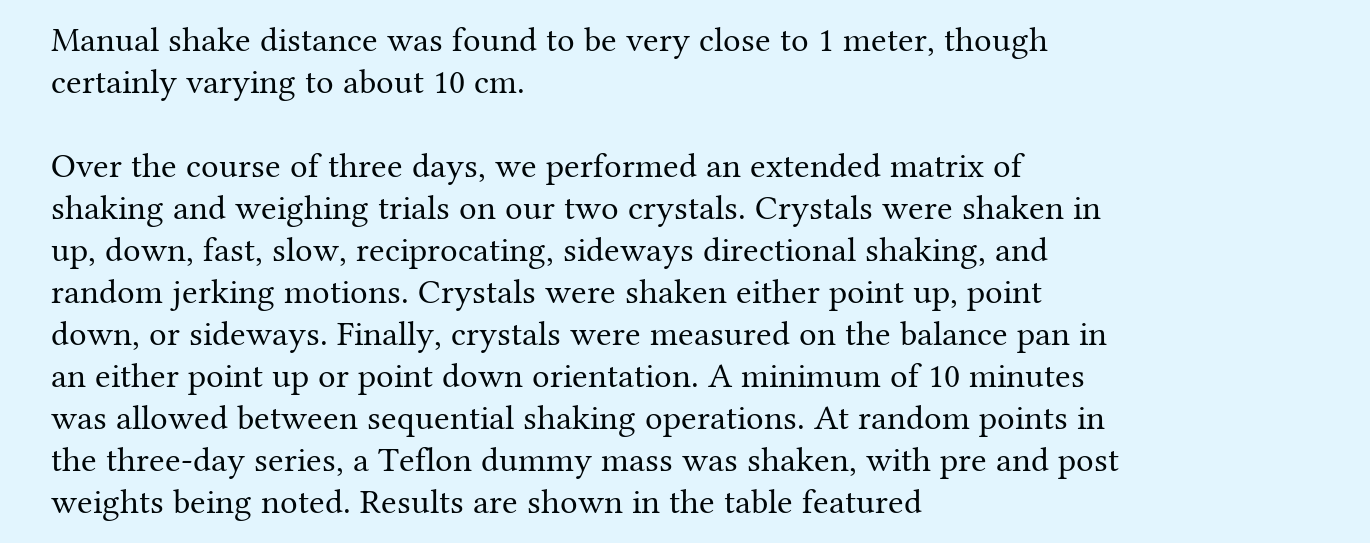Manual shake distance was found to be very close to 1 meter, though certainly varying to about 10 cm.

Over the course of three days, we performed an extended matrix of shaking and weighing trials on our two crystals. Crystals were shaken in up, down, fast, slow, reciprocating, sideways directional shaking, and random jerking motions. Crystals were shaken either point up, point down, or sideways. Finally, crystals were measured on the balance pan in an either point up or point down orientation. A minimum of 10 minutes was allowed between sequential shaking operations. At random points in the three-day series, a Teflon dummy mass was shaken, with pre and post weights being noted. Results are shown in the table featured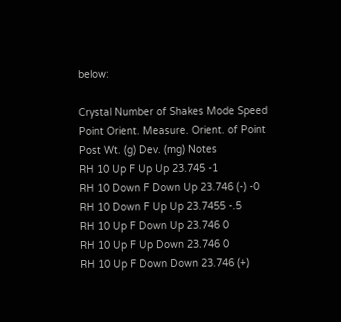below:

Crystal Number of Shakes Mode Speed Point Orient. Measure. Orient. of Point Post Wt. (g) Dev. (mg) Notes
RH 10 Up F Up Up 23.745 -1
RH 10 Down F Down Up 23.746 (-) -0
RH 10 Down F Up Up 23.7455 -.5
RH 10 Up F Down Up 23.746 0
RH 10 Up F Up Down 23.746 0
RH 10 Up F Down Down 23.746 (+)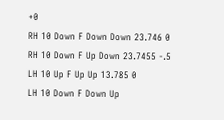+0
RH 10 Down F Down Down 23.746 0
RH 10 Down F Up Down 23.7455 -.5
LH 10 Up F Up Up 13.785 0
LH 10 Down F Down Up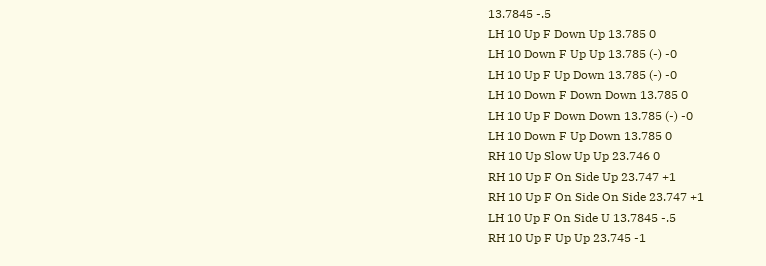13.7845 -.5
LH 10 Up F Down Up 13.785 0
LH 10 Down F Up Up 13.785 (-) -0
LH 10 Up F Up Down 13.785 (-) -0
LH 10 Down F Down Down 13.785 0
LH 10 Up F Down Down 13.785 (-) -0
LH 10 Down F Up Down 13.785 0
RH 10 Up Slow Up Up 23.746 0
RH 10 Up F On Side Up 23.747 +1
RH 10 Up F On Side On Side 23.747 +1
LH 10 Up F On Side U 13.7845 -.5
RH 10 Up F Up Up 23.745 -1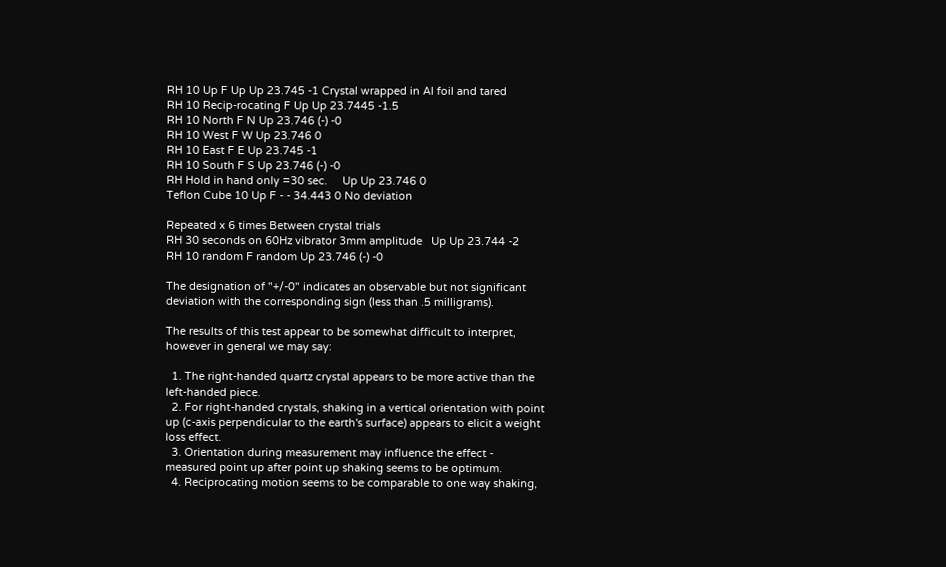RH 10 Up F Up Up 23.745 -1 Crystal wrapped in Al foil and tared
RH 10 Recip-rocating F Up Up 23.7445 -1.5
RH 10 North F N Up 23.746 (-) -0
RH 10 West F W Up 23.746 0
RH 10 East F E Up 23.745 -1
RH 10 South F S Up 23.746 (-) -0
RH Hold in hand only =30 sec.     Up Up 23.746 0
Teflon Cube 10 Up F - - 34.443 0 No deviation

Repeated x 6 times Between crystal trials
RH 30 seconds on 60Hz vibrator 3mm amplitude   Up Up 23.744 -2
RH 10 random F random Up 23.746 (-) -0

The designation of "+/-0" indicates an observable but not significant deviation with the corresponding sign (less than .5 milligrams).

The results of this test appear to be somewhat difficult to interpret, however in general we may say:

  1. The right-handed quartz crystal appears to be more active than the left-handed piece.
  2. For right-handed crystals, shaking in a vertical orientation with point up (c-axis perpendicular to the earth's surface) appears to elicit a weight loss effect.
  3. Orientation during measurement may influence the effect - measured point up after point up shaking seems to be optimum.
  4. Reciprocating motion seems to be comparable to one way shaking,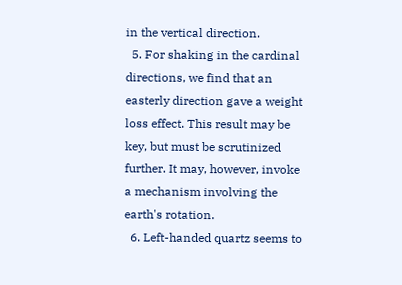in the vertical direction.
  5. For shaking in the cardinal directions, we find that an easterly direction gave a weight loss effect. This result may be key, but must be scrutinized further. It may, however, invoke a mechanism involving the earth's rotation.
  6. Left-handed quartz seems to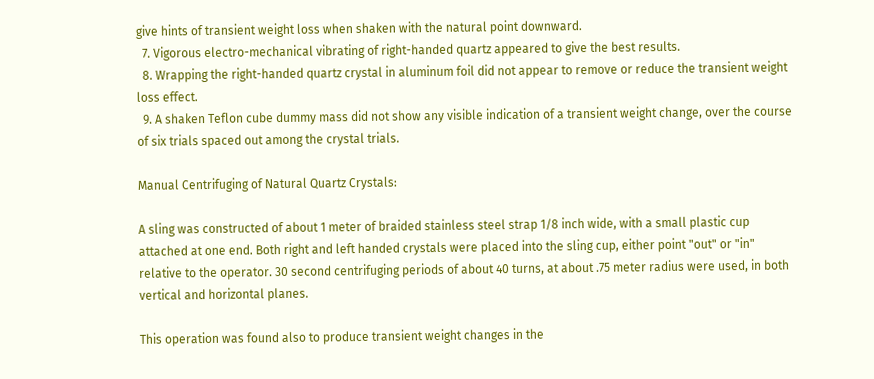give hints of transient weight loss when shaken with the natural point downward.
  7. Vigorous electro-mechanical vibrating of right-handed quartz appeared to give the best results.
  8. Wrapping the right-handed quartz crystal in aluminum foil did not appear to remove or reduce the transient weight loss effect.
  9. A shaken Teflon cube dummy mass did not show any visible indication of a transient weight change, over the course of six trials spaced out among the crystal trials.

Manual Centrifuging of Natural Quartz Crystals:

A sling was constructed of about 1 meter of braided stainless steel strap 1/8 inch wide, with a small plastic cup attached at one end. Both right and left handed crystals were placed into the sling cup, either point "out" or "in" relative to the operator. 30 second centrifuging periods of about 40 turns, at about .75 meter radius were used, in both vertical and horizontal planes.

This operation was found also to produce transient weight changes in the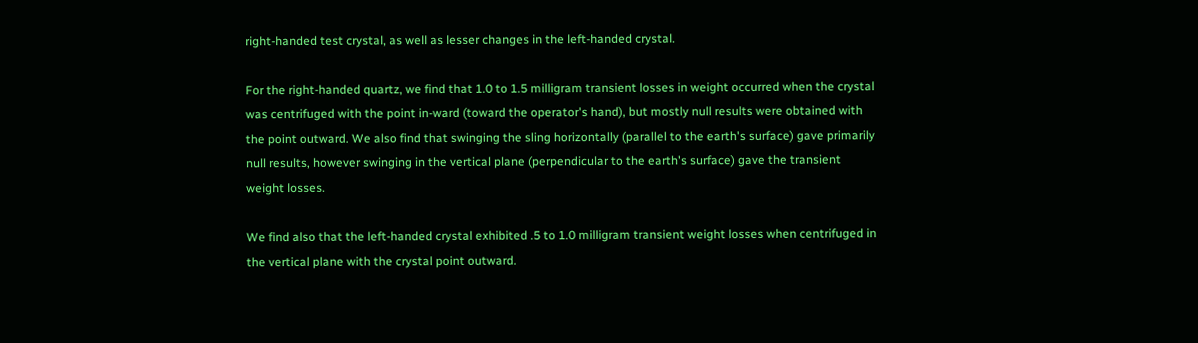right-handed test crystal, as well as lesser changes in the left-handed crystal.

For the right-handed quartz, we find that 1.0 to 1.5 milligram transient losses in weight occurred when the crystal was centrifuged with the point in-ward (toward the operator's hand), but mostly null results were obtained with the point outward. We also find that swinging the sling horizontally (parallel to the earth's surface) gave primarily null results, however swinging in the vertical plane (perpendicular to the earth's surface) gave the transient weight losses.

We find also that the left-handed crystal exhibited .5 to 1.0 milligram transient weight losses when centrifuged in the vertical plane with the crystal point outward.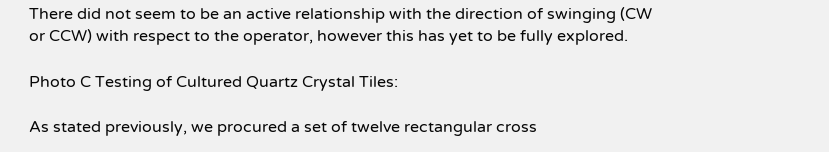There did not seem to be an active relationship with the direction of swinging (CW or CCW) with respect to the operator, however this has yet to be fully explored.

Photo C Testing of Cultured Quartz Crystal Tiles:

As stated previously, we procured a set of twelve rectangular cross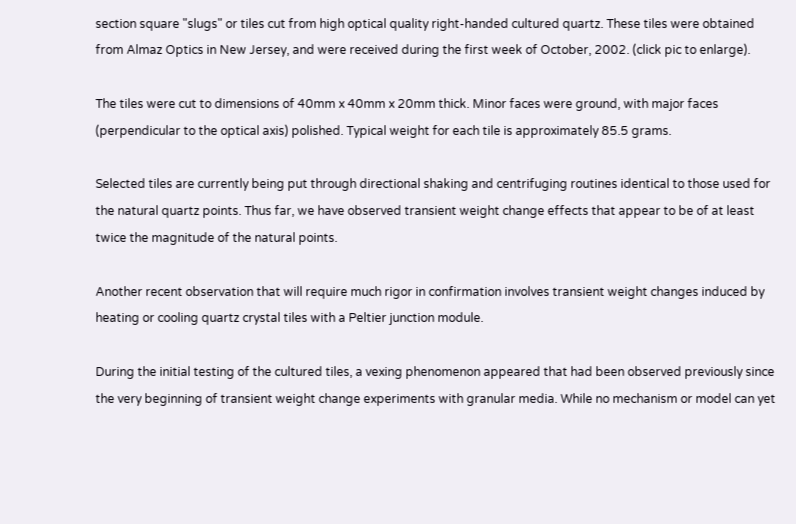section square "slugs" or tiles cut from high optical quality right-handed cultured quartz. These tiles were obtained from Almaz Optics in New Jersey, and were received during the first week of October, 2002. (click pic to enlarge).

The tiles were cut to dimensions of 40mm x 40mm x 20mm thick. Minor faces were ground, with major faces (perpendicular to the optical axis) polished. Typical weight for each tile is approximately 85.5 grams.

Selected tiles are currently being put through directional shaking and centrifuging routines identical to those used for the natural quartz points. Thus far, we have observed transient weight change effects that appear to be of at least twice the magnitude of the natural points.

Another recent observation that will require much rigor in confirmation involves transient weight changes induced by heating or cooling quartz crystal tiles with a Peltier junction module.

During the initial testing of the cultured tiles, a vexing phenomenon appeared that had been observed previously since the very beginning of transient weight change experiments with granular media. While no mechanism or model can yet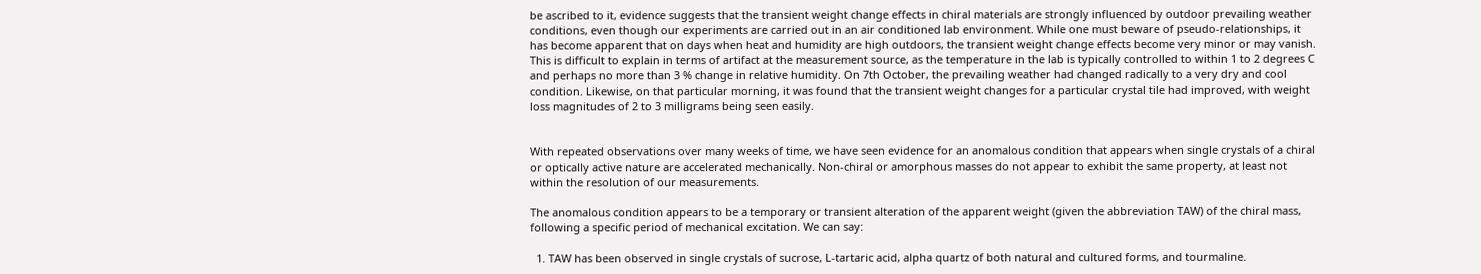be ascribed to it, evidence suggests that the transient weight change effects in chiral materials are strongly influenced by outdoor prevailing weather conditions, even though our experiments are carried out in an air conditioned lab environment. While one must beware of pseudo-relationships, it has become apparent that on days when heat and humidity are high outdoors, the transient weight change effects become very minor or may vanish. This is difficult to explain in terms of artifact at the measurement source, as the temperature in the lab is typically controlled to within 1 to 2 degrees C and perhaps no more than 3 % change in relative humidity. On 7th October, the prevailing weather had changed radically to a very dry and cool condition. Likewise, on that particular morning, it was found that the transient weight changes for a particular crystal tile had improved, with weight loss magnitudes of 2 to 3 milligrams being seen easily.


With repeated observations over many weeks of time, we have seen evidence for an anomalous condition that appears when single crystals of a chiral or optically active nature are accelerated mechanically. Non-chiral or amorphous masses do not appear to exhibit the same property, at least not within the resolution of our measurements.

The anomalous condition appears to be a temporary or transient alteration of the apparent weight (given the abbreviation TAW) of the chiral mass, following a specific period of mechanical excitation. We can say:

  1. TAW has been observed in single crystals of sucrose, L-tartaric acid, alpha quartz of both natural and cultured forms, and tourmaline.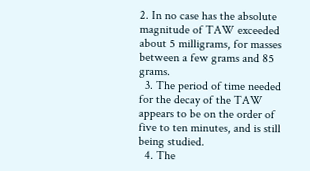2. In no case has the absolute magnitude of TAW exceeded about 5 milligrams, for masses between a few grams and 85 grams.
  3. The period of time needed for the decay of the TAW appears to be on the order of five to ten minutes, and is still being studied.
  4. The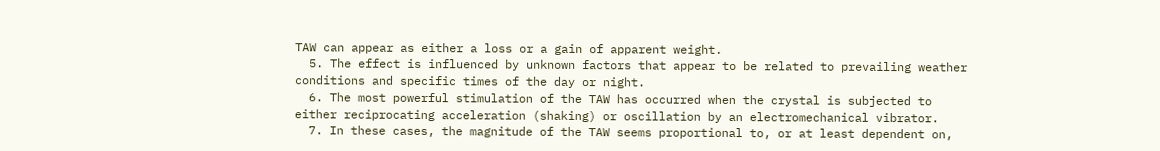TAW can appear as either a loss or a gain of apparent weight.
  5. The effect is influenced by unknown factors that appear to be related to prevailing weather conditions and specific times of the day or night.
  6. The most powerful stimulation of the TAW has occurred when the crystal is subjected to either reciprocating acceleration (shaking) or oscillation by an electromechanical vibrator.
  7. In these cases, the magnitude of the TAW seems proportional to, or at least dependent on,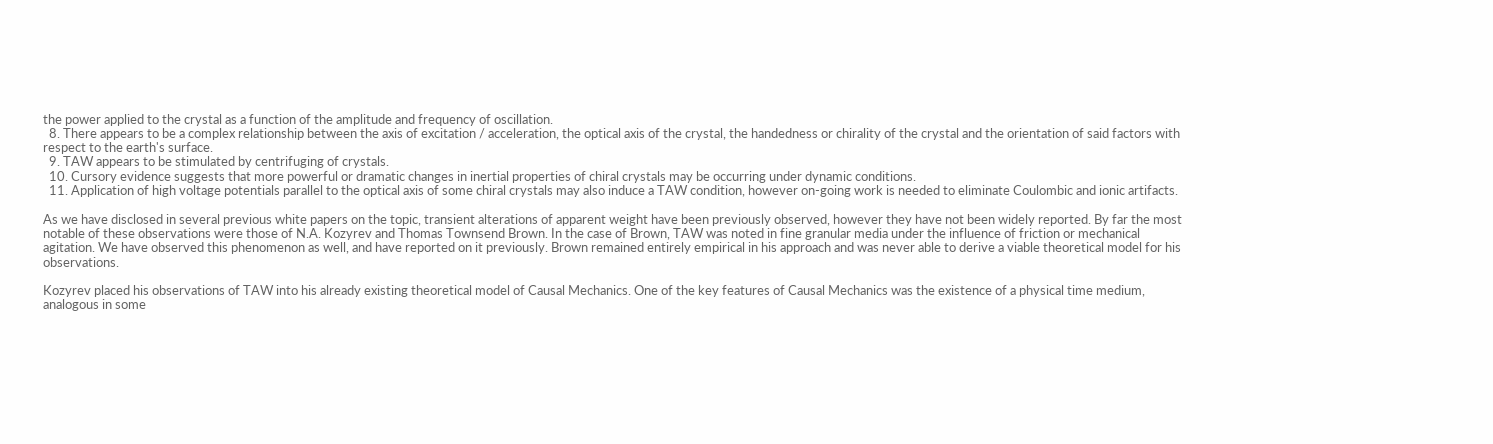the power applied to the crystal as a function of the amplitude and frequency of oscillation.
  8. There appears to be a complex relationship between the axis of excitation / acceleration, the optical axis of the crystal, the handedness or chirality of the crystal and the orientation of said factors with respect to the earth's surface.
  9. TAW appears to be stimulated by centrifuging of crystals.
  10. Cursory evidence suggests that more powerful or dramatic changes in inertial properties of chiral crystals may be occurring under dynamic conditions.
  11. Application of high voltage potentials parallel to the optical axis of some chiral crystals may also induce a TAW condition, however on-going work is needed to eliminate Coulombic and ionic artifacts.

As we have disclosed in several previous white papers on the topic, transient alterations of apparent weight have been previously observed, however they have not been widely reported. By far the most notable of these observations were those of N.A. Kozyrev and Thomas Townsend Brown. In the case of Brown, TAW was noted in fine granular media under the influence of friction or mechanical agitation. We have observed this phenomenon as well, and have reported on it previously. Brown remained entirely empirical in his approach and was never able to derive a viable theoretical model for his observations.

Kozyrev placed his observations of TAW into his already existing theoretical model of Causal Mechanics. One of the key features of Causal Mechanics was the existence of a physical time medium, analogous in some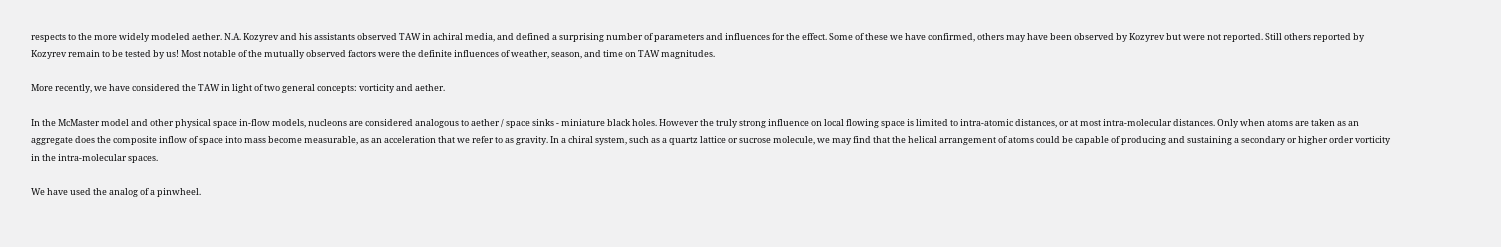respects to the more widely modeled aether. N.A. Kozyrev and his assistants observed TAW in achiral media, and defined a surprising number of parameters and influences for the effect. Some of these we have confirmed, others may have been observed by Kozyrev but were not reported. Still others reported by Kozyrev remain to be tested by us! Most notable of the mutually observed factors were the definite influences of weather, season, and time on TAW magnitudes.

More recently, we have considered the TAW in light of two general concepts: vorticity and aether.

In the McMaster model and other physical space in-flow models, nucleons are considered analogous to aether / space sinks - miniature black holes. However the truly strong influence on local flowing space is limited to intra-atomic distances, or at most intra-molecular distances. Only when atoms are taken as an aggregate does the composite inflow of space into mass become measurable, as an acceleration that we refer to as gravity. In a chiral system, such as a quartz lattice or sucrose molecule, we may find that the helical arrangement of atoms could be capable of producing and sustaining a secondary or higher order vorticity in the intra-molecular spaces.

We have used the analog of a pinwheel.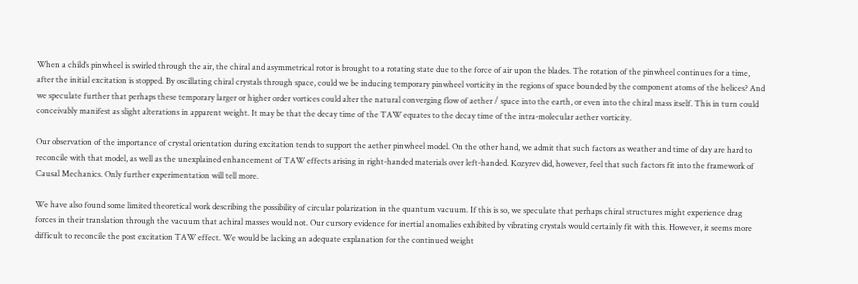When a child’s pinwheel is swirled through the air, the chiral and asymmetrical rotor is brought to a rotating state due to the force of air upon the blades. The rotation of the pinwheel continues for a time, after the initial excitation is stopped. By oscillating chiral crystals through space, could we be inducing temporary pinwheel vorticity in the regions of space bounded by the component atoms of the helices? And we speculate further that perhaps these temporary larger or higher order vortices could alter the natural converging flow of aether / space into the earth, or even into the chiral mass itself. This in turn could conceivably manifest as slight alterations in apparent weight. It may be that the decay time of the TAW equates to the decay time of the intra-molecular aether vorticity.

Our observation of the importance of crystal orientation during excitation tends to support the aether pinwheel model. On the other hand, we admit that such factors as weather and time of day are hard to reconcile with that model, as well as the unexplained enhancement of TAW effects arising in right-handed materials over left-handed. Kozyrev did, however, feel that such factors fit into the framework of Causal Mechanics. Only further experimentation will tell more.

We have also found some limited theoretical work describing the possibility of circular polarization in the quantum vacuum. If this is so, we speculate that perhaps chiral structures might experience drag forces in their translation through the vacuum that achiral masses would not. Our cursory evidence for inertial anomalies exhibited by vibrating crystals would certainly fit with this. However, it seems more difficult to reconcile the post excitation TAW effect. We would be lacking an adequate explanation for the continued weight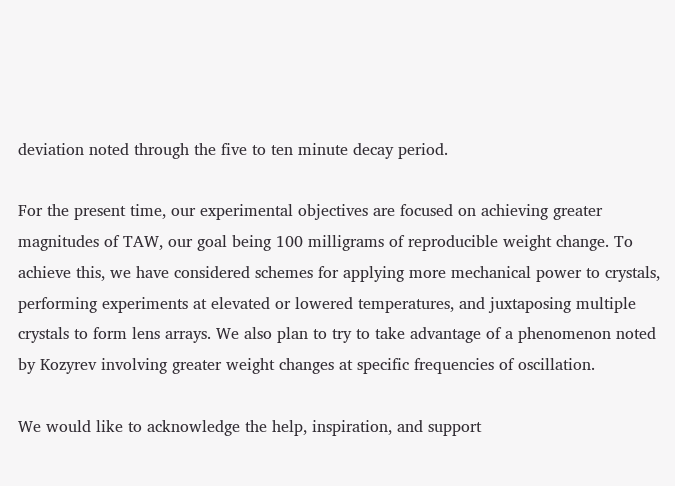deviation noted through the five to ten minute decay period.

For the present time, our experimental objectives are focused on achieving greater magnitudes of TAW, our goal being 100 milligrams of reproducible weight change. To achieve this, we have considered schemes for applying more mechanical power to crystals, performing experiments at elevated or lowered temperatures, and juxtaposing multiple crystals to form lens arrays. We also plan to try to take advantage of a phenomenon noted by Kozyrev involving greater weight changes at specific frequencies of oscillation.

We would like to acknowledge the help, inspiration, and support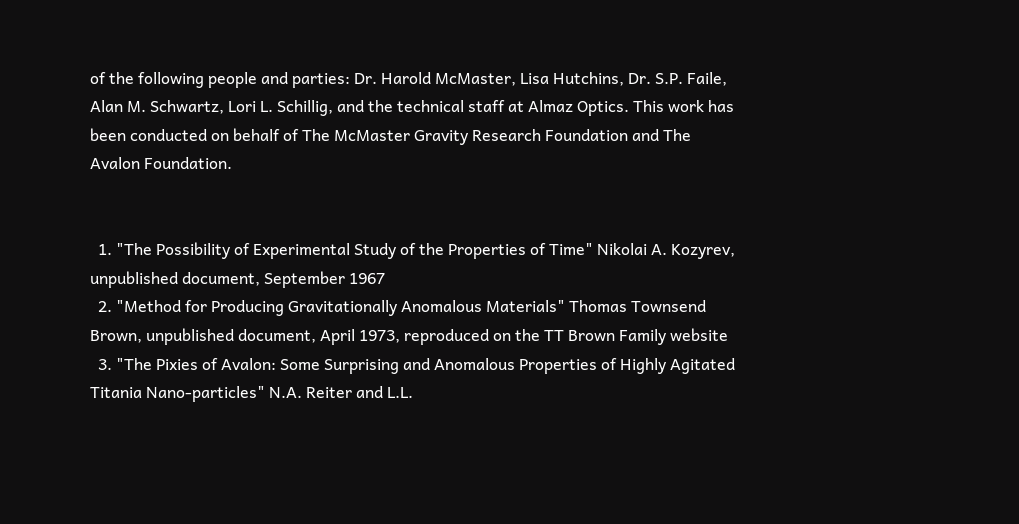of the following people and parties: Dr. Harold McMaster, Lisa Hutchins, Dr. S.P. Faile, Alan M. Schwartz, Lori L. Schillig, and the technical staff at Almaz Optics. This work has been conducted on behalf of The McMaster Gravity Research Foundation and The Avalon Foundation.


  1. "The Possibility of Experimental Study of the Properties of Time" Nikolai A. Kozyrev, unpublished document, September 1967
  2. "Method for Producing Gravitationally Anomalous Materials" Thomas Townsend Brown, unpublished document, April 1973, reproduced on the TT Brown Family website
  3. "The Pixies of Avalon: Some Surprising and Anomalous Properties of Highly Agitated Titania Nano-particles" N.A. Reiter and L.L.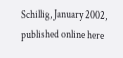Schillig, January 2002, published online here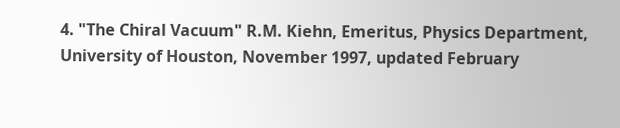4. "The Chiral Vacuum" R.M. Kiehn, Emeritus, Physics Department, University of Houston, November 1997, updated February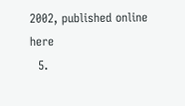2002, published online here
  5.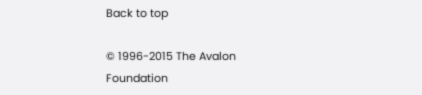Back to top

© 1996-2015 The Avalon Foundation